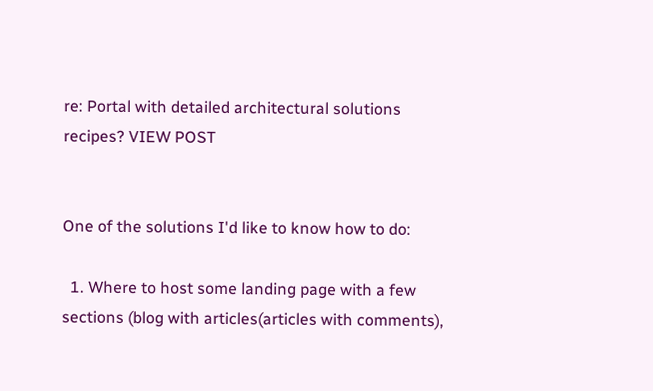re: Portal with detailed architectural solutions recipes? VIEW POST


One of the solutions I'd like to know how to do:

  1. Where to host some landing page with a few sections (blog with articles(articles with comments),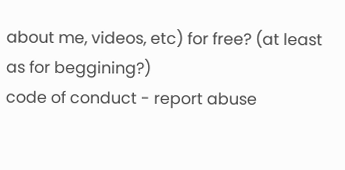about me, videos, etc) for free? (at least as for beggining?)
code of conduct - report abuse